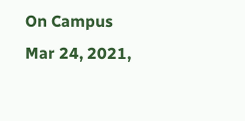On Campus
Mar 24, 2021,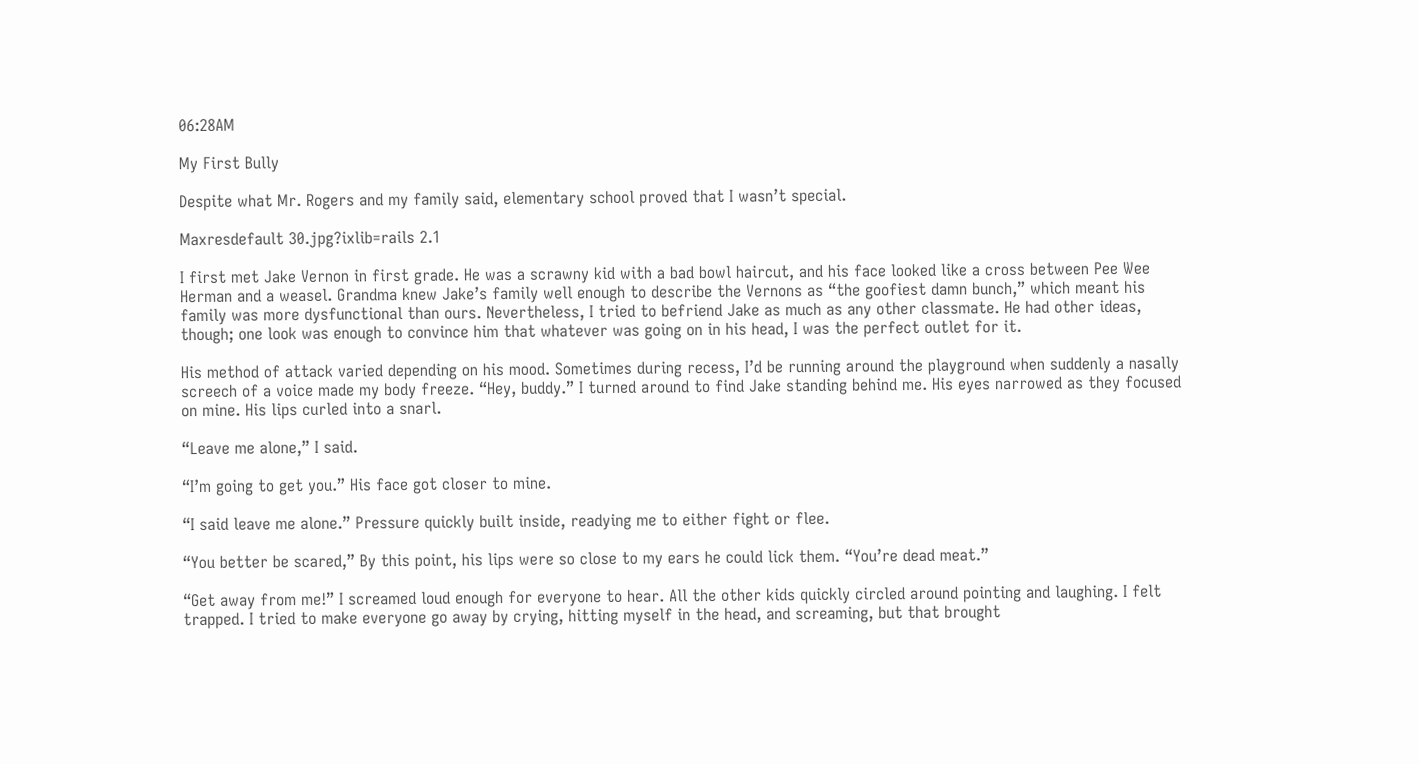06:28AM

My First Bully

Despite what Mr. Rogers and my family said, elementary school proved that I wasn’t special.

Maxresdefault 30.jpg?ixlib=rails 2.1

I first met Jake Vernon in first grade. He was a scrawny kid with a bad bowl haircut, and his face looked like a cross between Pee Wee Herman and a weasel. Grandma knew Jake’s family well enough to describe the Vernons as “the goofiest damn bunch,” which meant his family was more dysfunctional than ours. Nevertheless, I tried to befriend Jake as much as any other classmate. He had other ideas, though; one look was enough to convince him that whatever was going on in his head, I was the perfect outlet for it.

His method of attack varied depending on his mood. Sometimes during recess, I’d be running around the playground when suddenly a nasally screech of a voice made my body freeze. “Hey, buddy.” I turned around to find Jake standing behind me. His eyes narrowed as they focused on mine. His lips curled into a snarl.

“Leave me alone,” I said.

“I’m going to get you.” His face got closer to mine.

“I said leave me alone.” Pressure quickly built inside, readying me to either fight or flee.

“You better be scared,” By this point, his lips were so close to my ears he could lick them. “You’re dead meat.”

“Get away from me!” I screamed loud enough for everyone to hear. All the other kids quickly circled around pointing and laughing. I felt trapped. I tried to make everyone go away by crying, hitting myself in the head, and screaming, but that brought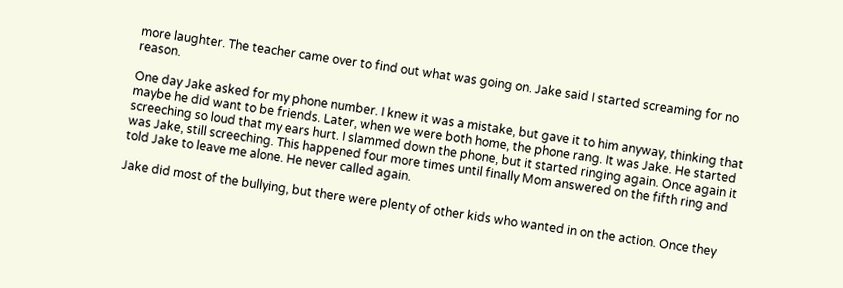more laughter. The teacher came over to find out what was going on. Jake said I started screaming for no reason.

One day Jake asked for my phone number. I knew it was a mistake, but gave it to him anyway, thinking that maybe he did want to be friends. Later, when we were both home, the phone rang. It was Jake. He started screeching so loud that my ears hurt. I slammed down the phone, but it started ringing again. Once again it was Jake, still screeching. This happened four more times until finally Mom answered on the fifth ring and told Jake to leave me alone. He never called again.

Jake did most of the bullying, but there were plenty of other kids who wanted in on the action. Once they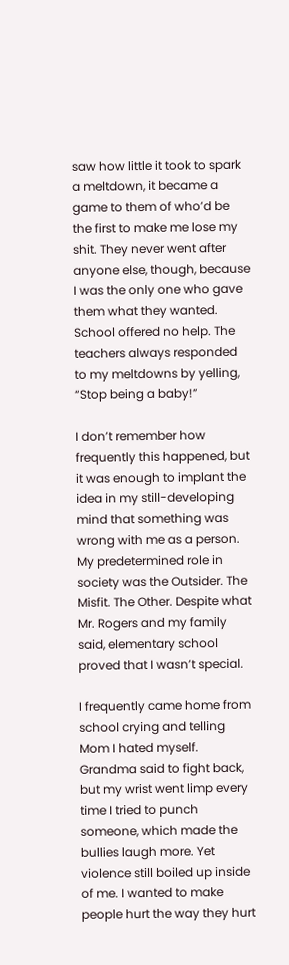saw how little it took to spark a meltdown, it became a game to them of who’d be the first to make me lose my shit. They never went after anyone else, though, because I was the only one who gave them what they wanted. School offered no help. The teachers always responded to my meltdowns by yelling, “Stop being a baby!”

I don’t remember how frequently this happened, but it was enough to implant the idea in my still-developing mind that something was wrong with me as a person. My predetermined role in society was the Outsider. The Misfit. The Other. Despite what Mr. Rogers and my family said, elementary school proved that I wasn’t special.

I frequently came home from school crying and telling Mom I hated myself. Grandma said to fight back, but my wrist went limp every time I tried to punch someone, which made the bullies laugh more. Yet violence still boiled up inside of me. I wanted to make people hurt the way they hurt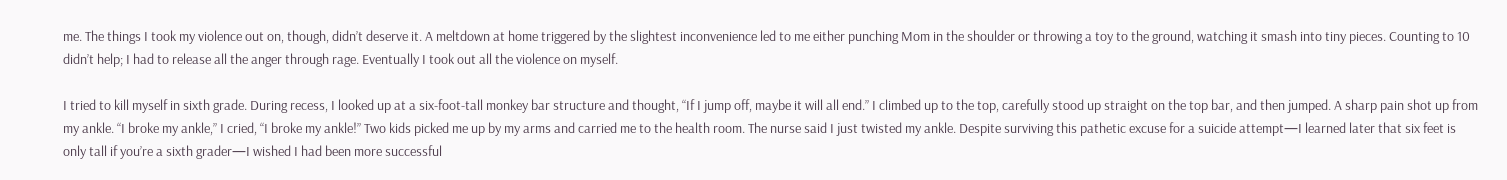me. The things I took my violence out on, though, didn’t deserve it. A meltdown at home triggered by the slightest inconvenience led to me either punching Mom in the shoulder or throwing a toy to the ground, watching it smash into tiny pieces. Counting to 10 didn’t help; I had to release all the anger through rage. Eventually I took out all the violence on myself.

I tried to kill myself in sixth grade. During recess, I looked up at a six-foot-tall monkey bar structure and thought, “If I jump off, maybe it will all end.” I climbed up to the top, carefully stood up straight on the top bar, and then jumped. A sharp pain shot up from my ankle. “I broke my ankle,” I cried, “I broke my ankle!” Two kids picked me up by my arms and carried me to the health room. The nurse said I just twisted my ankle. Despite surviving this pathetic excuse for a suicide attempt—I learned later that six feet is only tall if you’re a sixth grader—I wished I had been more successful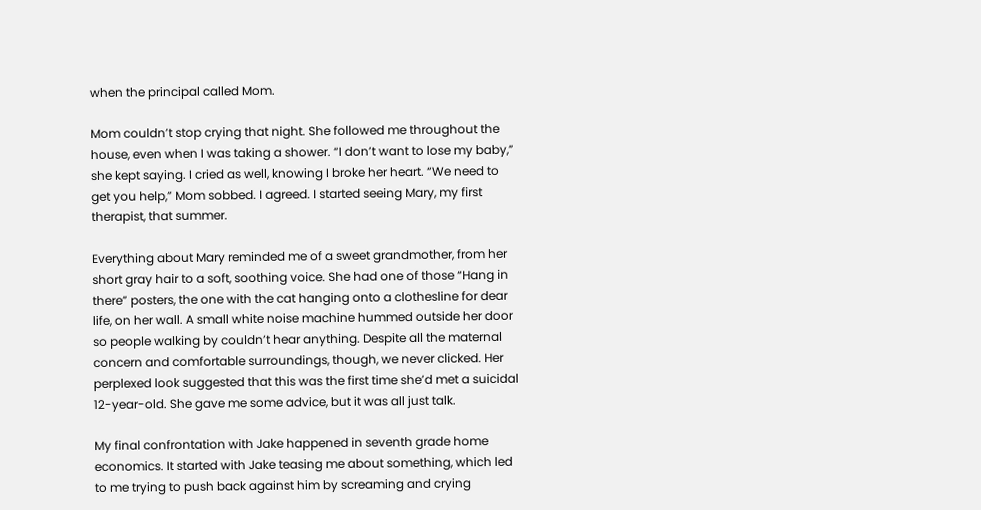when the principal called Mom.

Mom couldn’t stop crying that night. She followed me throughout the house, even when I was taking a shower. “I don’t want to lose my baby,” she kept saying. I cried as well, knowing I broke her heart. “We need to get you help,” Mom sobbed. I agreed. I started seeing Mary, my first therapist, that summer.

Everything about Mary reminded me of a sweet grandmother, from her short gray hair to a soft, soothing voice. She had one of those “Hang in there” posters, the one with the cat hanging onto a clothesline for dear life, on her wall. A small white noise machine hummed outside her door so people walking by couldn’t hear anything. Despite all the maternal concern and comfortable surroundings, though, we never clicked. Her perplexed look suggested that this was the first time she’d met a suicidal 12-year-old. She gave me some advice, but it was all just talk.

My final confrontation with Jake happened in seventh grade home economics. It started with Jake teasing me about something, which led to me trying to push back against him by screaming and crying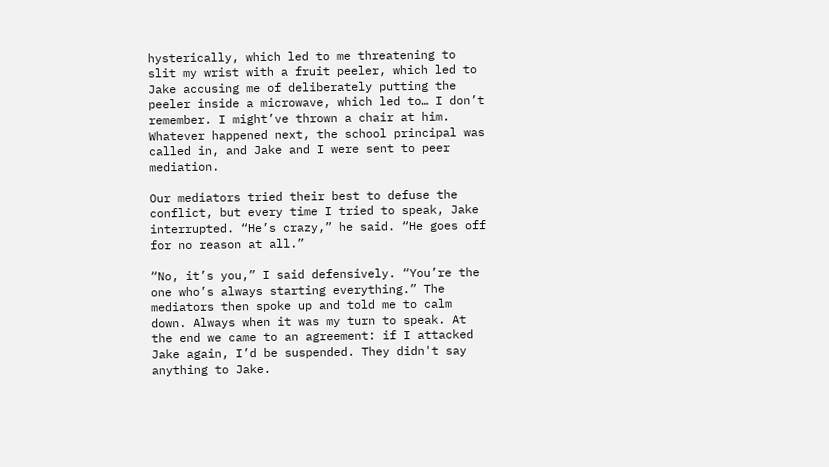hysterically, which led to me threatening to slit my wrist with a fruit peeler, which led to Jake accusing me of deliberately putting the peeler inside a microwave, which led to… I don’t remember. I might’ve thrown a chair at him. Whatever happened next, the school principal was called in, and Jake and I were sent to peer mediation.

Our mediators tried their best to defuse the conflict, but every time I tried to speak, Jake interrupted. “He’s crazy,” he said. “He goes off for no reason at all.”

“No, it’s you,” I said defensively. “You’re the one who’s always starting everything.” The mediators then spoke up and told me to calm down. Always when it was my turn to speak. At the end we came to an agreement: if I attacked Jake again, I’d be suspended. They didn't say anything to Jake.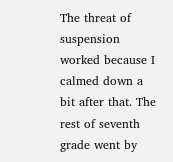The threat of suspension worked because I calmed down a bit after that. The rest of seventh grade went by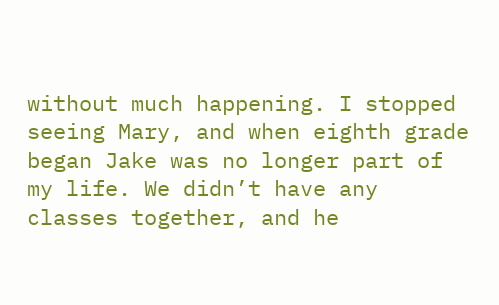without much happening. I stopped seeing Mary, and when eighth grade began Jake was no longer part of my life. We didn’t have any classes together, and he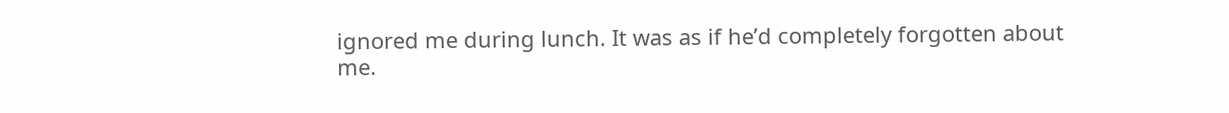ignored me during lunch. It was as if he’d completely forgotten about me.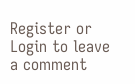Register or Login to leave a comment